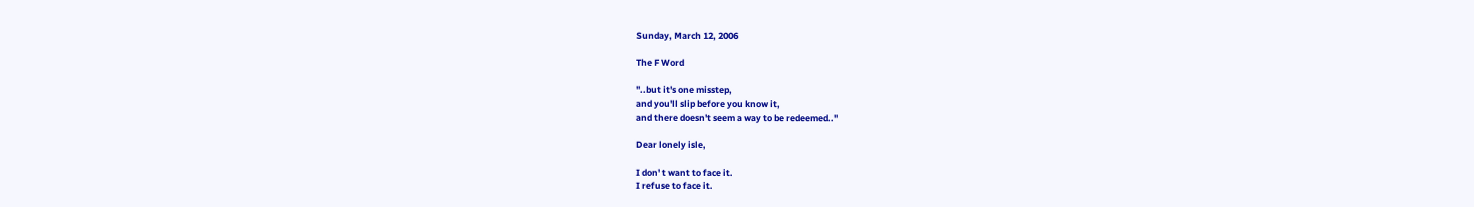Sunday, March 12, 2006

The F Word

"..but it's one misstep,
and you'll slip before you know it,
and there doesn't seem a way to be redeemed.."

Dear lonely isle,

I don' t want to face it.
I refuse to face it.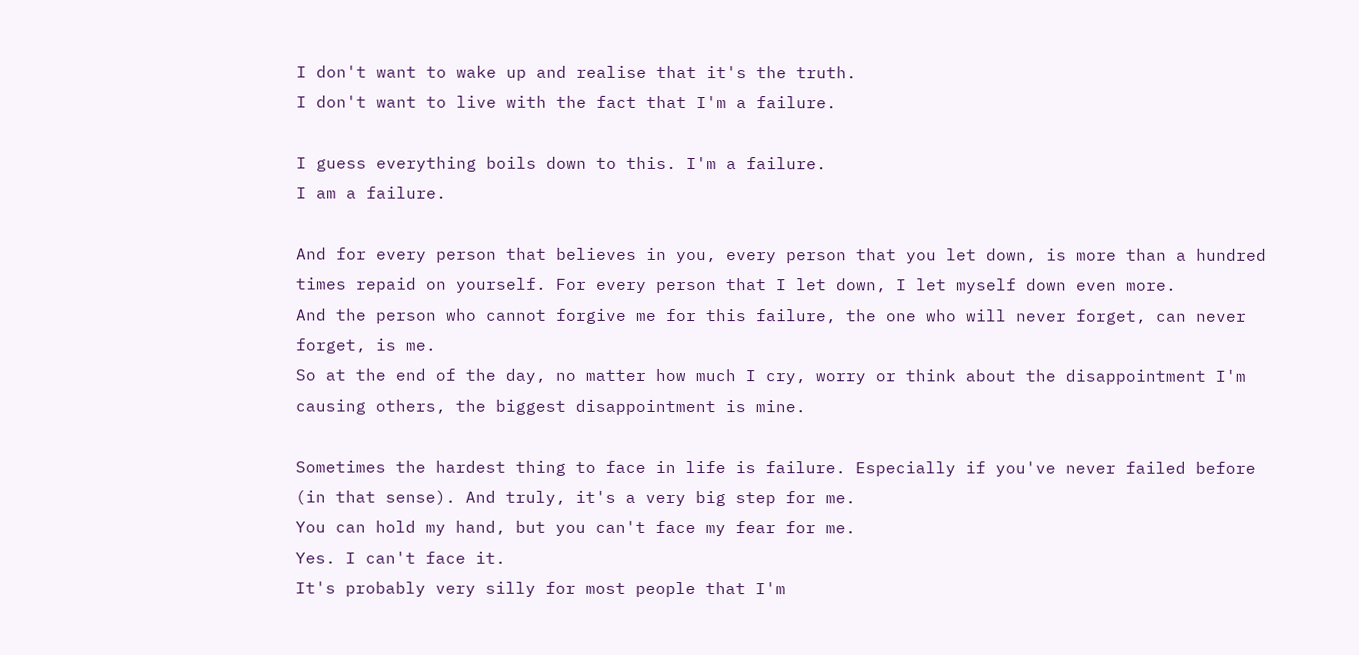I don't want to wake up and realise that it's the truth.
I don't want to live with the fact that I'm a failure.

I guess everything boils down to this. I'm a failure.
I am a failure.

And for every person that believes in you, every person that you let down, is more than a hundred times repaid on yourself. For every person that I let down, I let myself down even more.
And the person who cannot forgive me for this failure, the one who will never forget, can never forget, is me.
So at the end of the day, no matter how much I cry, worry or think about the disappointment I'm causing others, the biggest disappointment is mine.

Sometimes the hardest thing to face in life is failure. Especially if you've never failed before (in that sense). And truly, it's a very big step for me.
You can hold my hand, but you can't face my fear for me.
Yes. I can't face it.
It's probably very silly for most people that I'm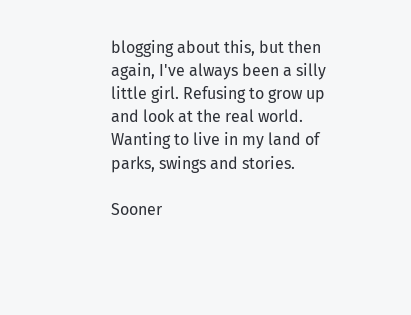blogging about this, but then again, I've always been a silly little girl. Refusing to grow up and look at the real world. Wanting to live in my land of parks, swings and stories.

Sooner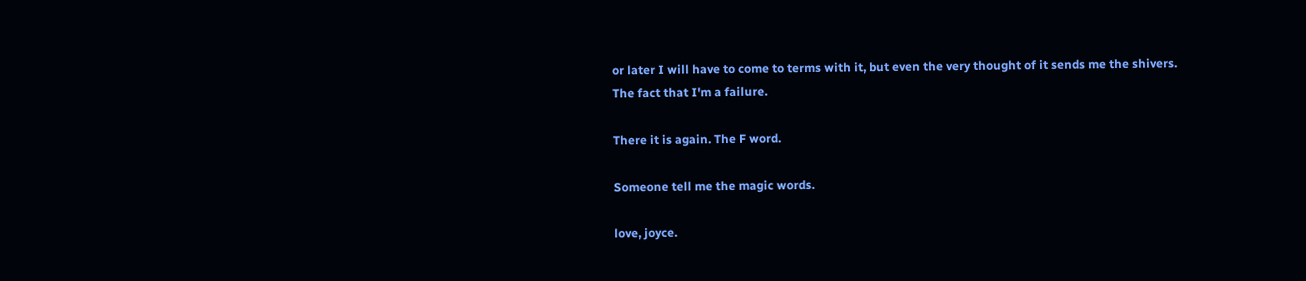or later I will have to come to terms with it, but even the very thought of it sends me the shivers.
The fact that I'm a failure.

There it is again. The F word.

Someone tell me the magic words.

love, joyce.